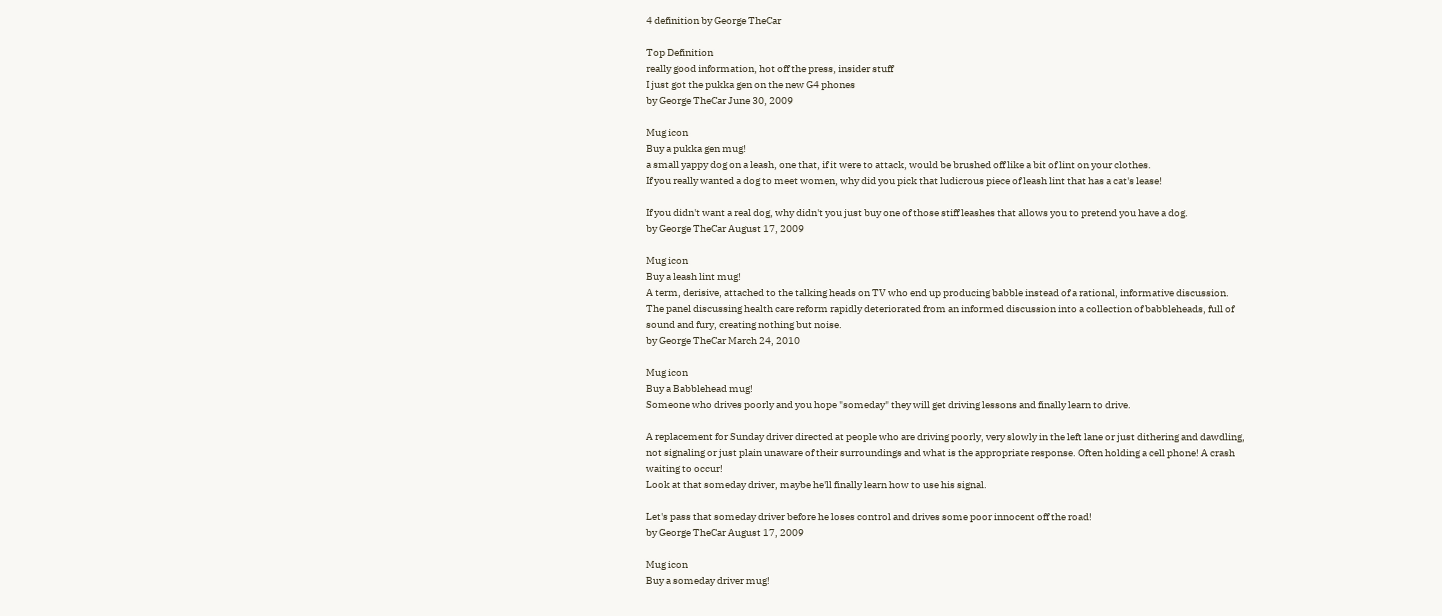4 definition by George TheCar

Top Definition
really good information, hot off the press, insider stuff
I just got the pukka gen on the new G4 phones
by George TheCar June 30, 2009

Mug icon
Buy a pukka gen mug!
a small yappy dog on a leash, one that, if it were to attack, would be brushed off like a bit of lint on your clothes.
If you really wanted a dog to meet women, why did you pick that ludicrous piece of leash lint that has a cat's lease!

If you didn't want a real dog, why didn't you just buy one of those stiff leashes that allows you to pretend you have a dog.
by George TheCar August 17, 2009

Mug icon
Buy a leash lint mug!
A term, derisive, attached to the talking heads on TV who end up producing babble instead of a rational, informative discussion.
The panel discussing health care reform rapidly deteriorated from an informed discussion into a collection of babbleheads, full of sound and fury, creating nothing but noise.
by George TheCar March 24, 2010

Mug icon
Buy a Babblehead mug!
Someone who drives poorly and you hope "someday" they will get driving lessons and finally learn to drive.

A replacement for Sunday driver directed at people who are driving poorly, very slowly in the left lane or just dithering and dawdling, not signaling or just plain unaware of their surroundings and what is the appropriate response. Often holding a cell phone! A crash waiting to occur!
Look at that someday driver, maybe he'll finally learn how to use his signal.

Let's pass that someday driver before he loses control and drives some poor innocent off the road!
by George TheCar August 17, 2009

Mug icon
Buy a someday driver mug!